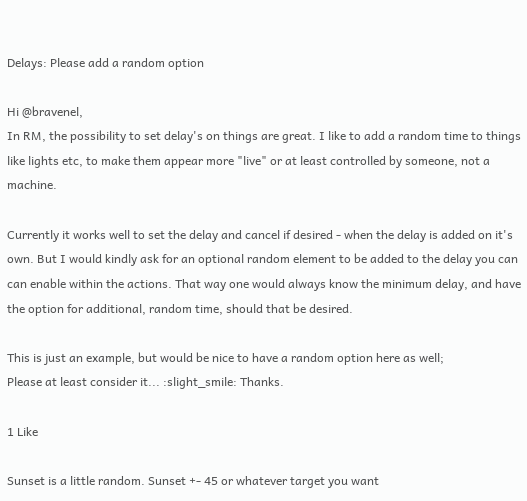Delays: Please add a random option

Hi @bravenel,
In RM, the possibility to set delay's on things are great. I like to add a random time to things like lights etc, to make them appear more "live" or at least controlled by someone, not a machine.

Currently it works well to set the delay and cancel if desired - when the delay is added on it's own. But I would kindly ask for an optional random element to be added to the delay you can can enable within the actions. That way one would always know the minimum delay, and have the option for additional, random time, should that be desired.

This is just an example, but would be nice to have a random option here as well;
Please at least consider it... :slight_smile: Thanks.

1 Like

Sunset is a little random. Sunset +- 45 or whatever target you want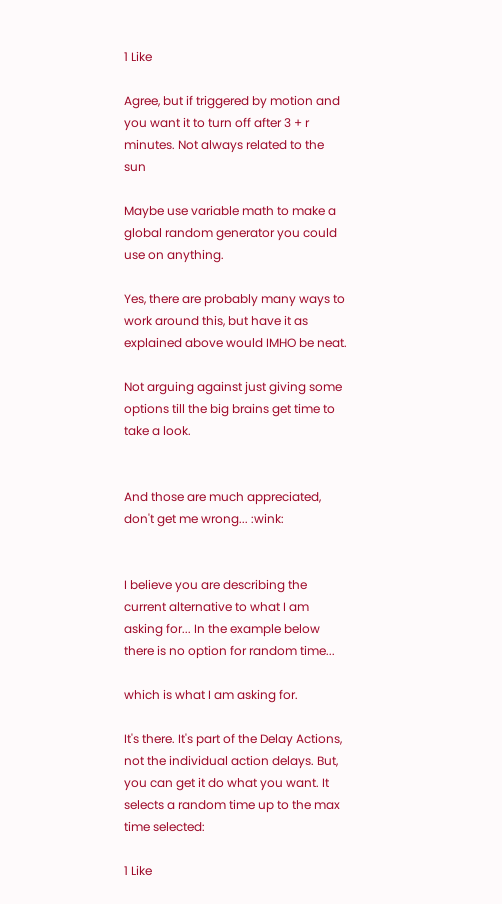1 Like

Agree, but if triggered by motion and you want it to turn off after 3 + r minutes. Not always related to the sun

Maybe use variable math to make a global random generator you could use on anything.

Yes, there are probably many ways to work around this, but have it as explained above would IMHO be neat.

Not arguing against just giving some options till the big brains get time to take a look.


And those are much appreciated, don't get me wrong... :wink:


I believe you are describing the current alternative to what I am asking for... In the example below there is no option for random time...

which is what I am asking for.

It's there. It's part of the Delay Actions, not the individual action delays. But, you can get it do what you want. It selects a random time up to the max time selected:

1 Like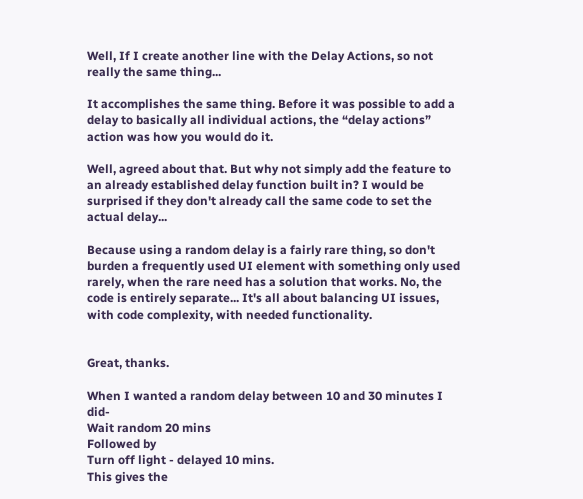Well, If I create another line with the Delay Actions, so not really the same thing...

It accomplishes the same thing. Before it was possible to add a delay to basically all individual actions, the “delay actions” action was how you would do it.

Well, agreed about that. But why not simply add the feature to an already established delay function built in? I would be surprised if they don't already call the same code to set the actual delay...

Because using a random delay is a fairly rare thing, so don't burden a frequently used UI element with something only used rarely, when the rare need has a solution that works. No, the code is entirely separate... It's all about balancing UI issues, with code complexity, with needed functionality.


Great, thanks.

When I wanted a random delay between 10 and 30 minutes I did-
Wait random 20 mins
Followed by
Turn off light - delayed 10 mins.
This gives the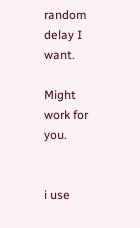random delay I want.

Might work for you.


i use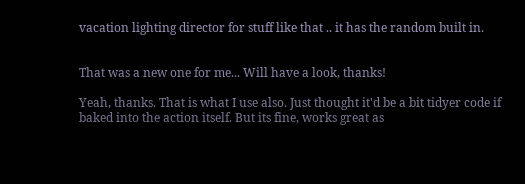vacation lighting director for stuff like that .. it has the random built in.


That was a new one for me... Will have a look, thanks!

Yeah, thanks. That is what I use also. Just thought it'd be a bit tidyer code if baked into the action itself. But its fine, works great as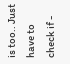is too.. Just have to check if -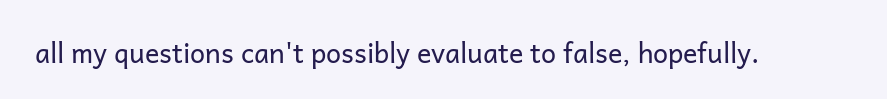all my questions can't possibly evaluate to false, hopefully.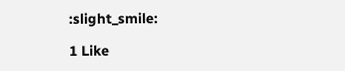:slight_smile:

1 Like